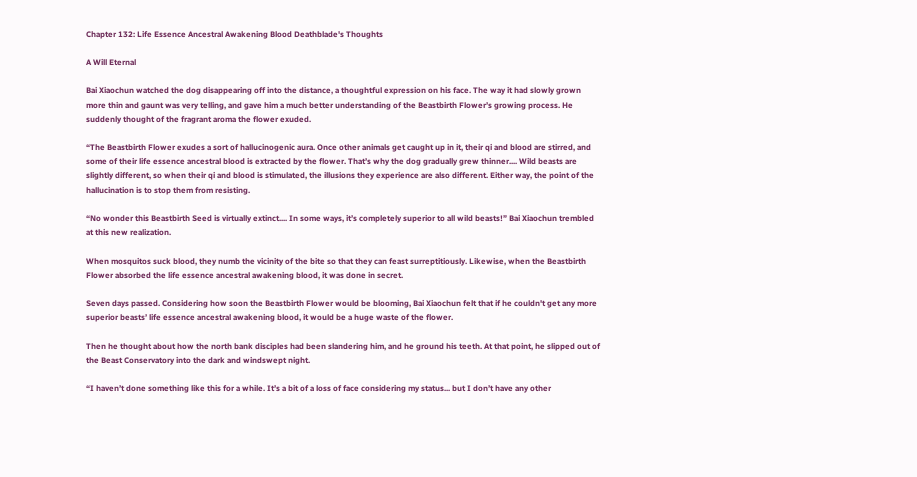Chapter 132: Life Essence Ancestral Awakening Blood Deathblade's Thoughts

A Will Eternal

Bai Xiaochun watched the dog disappearing off into the distance, a thoughtful expression on his face. The way it had slowly grown more thin and gaunt was very telling, and gave him a much better understanding of the Beastbirth Flower’s growing process. He suddenly thought of the fragrant aroma the flower exuded.

“The Beastbirth Flower exudes a sort of hallucinogenic aura. Once other animals get caught up in it, their qi and blood are stirred, and some of their life essence ancestral blood is extracted by the flower. That’s why the dog gradually grew thinner.... Wild beasts are slightly different, so when their qi and blood is stimulated, the illusions they experience are also different. Either way, the point of the hallucination is to stop them from resisting.

“No wonder this Beastbirth Seed is virtually extinct.... In some ways, it’s completely superior to all wild beasts!” Bai Xiaochun trembled at this new realization.

When mosquitos suck blood, they numb the vicinity of the bite so that they can feast surreptitiously. Likewise, when the Beastbirth Flower absorbed the life essence ancestral awakening blood, it was done in secret.

Seven days passed. Considering how soon the Beastbirth Flower would be blooming, Bai Xiaochun felt that if he couldn't get any more superior beasts’ life essence ancestral awakening blood, it would be a huge waste of the flower.

Then he thought about how the north bank disciples had been slandering him, and he ground his teeth. At that point, he slipped out of the Beast Conservatory into the dark and windswept night.

“I haven’t done something like this for a while. It’s a bit of a loss of face considering my status... but I don’t have any other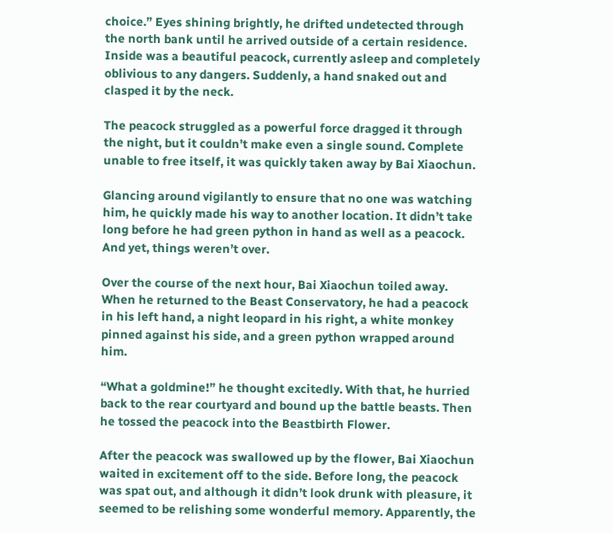choice.” Eyes shining brightly, he drifted undetected through the north bank until he arrived outside of a certain residence. Inside was a beautiful peacock, currently asleep and completely oblivious to any dangers. Suddenly, a hand snaked out and clasped it by the neck.

The peacock struggled as a powerful force dragged it through the night, but it couldn’t make even a single sound. Complete unable to free itself, it was quickly taken away by Bai Xiaochun.

Glancing around vigilantly to ensure that no one was watching him, he quickly made his way to another location. It didn’t take long before he had green python in hand as well as a peacock. And yet, things weren’t over.

Over the course of the next hour, Bai Xiaochun toiled away. When he returned to the Beast Conservatory, he had a peacock in his left hand, a night leopard in his right, a white monkey pinned against his side, and a green python wrapped around him.

“What a goldmine!” he thought excitedly. With that, he hurried back to the rear courtyard and bound up the battle beasts. Then he tossed the peacock into the Beastbirth Flower.

After the peacock was swallowed up by the flower, Bai Xiaochun waited in excitement off to the side. Before long, the peacock was spat out, and although it didn’t look drunk with pleasure, it seemed to be relishing some wonderful memory. Apparently, the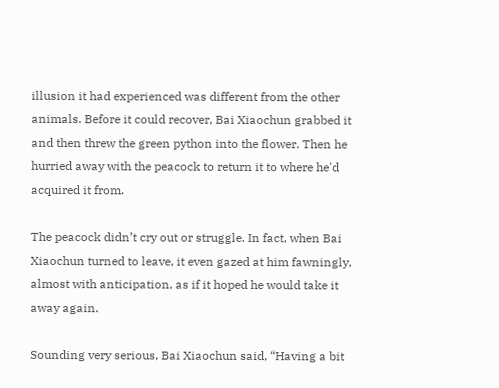illusion it had experienced was different from the other animals. Before it could recover, Bai Xiaochun grabbed it and then threw the green python into the flower. Then he hurried away with the peacock to return it to where he'd acquired it from.

The peacock didn’t cry out or struggle. In fact, when Bai Xiaochun turned to leave, it even gazed at him fawningly, almost with anticipation, as if it hoped he would take it away again.

Sounding very serious, Bai Xiaochun said, “Having a bit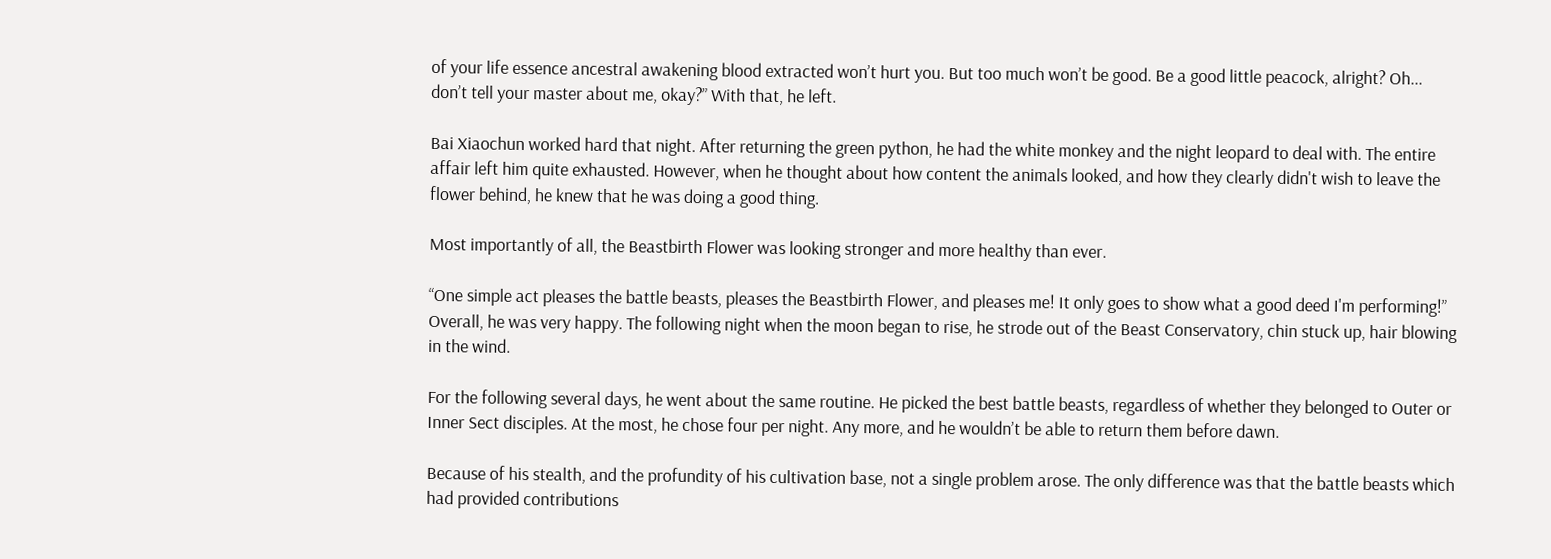of your life essence ancestral awakening blood extracted won’t hurt you. But too much won’t be good. Be a good little peacock, alright? Oh... don’t tell your master about me, okay?” With that, he left.

Bai Xiaochun worked hard that night. After returning the green python, he had the white monkey and the night leopard to deal with. The entire affair left him quite exhausted. However, when he thought about how content the animals looked, and how they clearly didn't wish to leave the flower behind, he knew that he was doing a good thing.

Most importantly of all, the Beastbirth Flower was looking stronger and more healthy than ever.

“One simple act pleases the battle beasts, pleases the Beastbirth Flower, and pleases me! It only goes to show what a good deed I'm performing!” Overall, he was very happy. The following night when the moon began to rise, he strode out of the Beast Conservatory, chin stuck up, hair blowing in the wind.

For the following several days, he went about the same routine. He picked the best battle beasts, regardless of whether they belonged to Outer or Inner Sect disciples. At the most, he chose four per night. Any more, and he wouldn’t be able to return them before dawn.

Because of his stealth, and the profundity of his cultivation base, not a single problem arose. The only difference was that the battle beasts which had provided contributions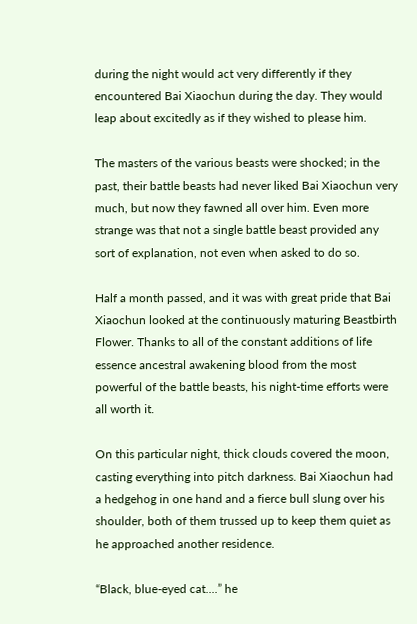during the night would act very differently if they encountered Bai Xiaochun during the day. They would leap about excitedly as if they wished to please him.

The masters of the various beasts were shocked; in the past, their battle beasts had never liked Bai Xiaochun very much, but now they fawned all over him. Even more strange was that not a single battle beast provided any sort of explanation, not even when asked to do so.

Half a month passed, and it was with great pride that Bai Xiaochun looked at the continuously maturing Beastbirth Flower. Thanks to all of the constant additions of life essence ancestral awakening blood from the most powerful of the battle beasts, his night-time efforts were all worth it.

On this particular night, thick clouds covered the moon, casting everything into pitch darkness. Bai Xiaochun had a hedgehog in one hand and a fierce bull slung over his shoulder, both of them trussed up to keep them quiet as he approached another residence.

“Black, blue-eyed cat....” he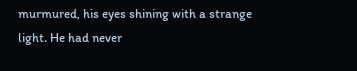murmured, his eyes shining with a strange light. He had never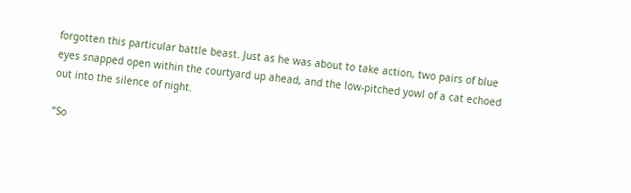forgotten this particular battle beast. Just as he was about to take action, two pairs of blue eyes snapped open within the courtyard up ahead, and the low-pitched yowl of a cat echoed out into the silence of night.

“So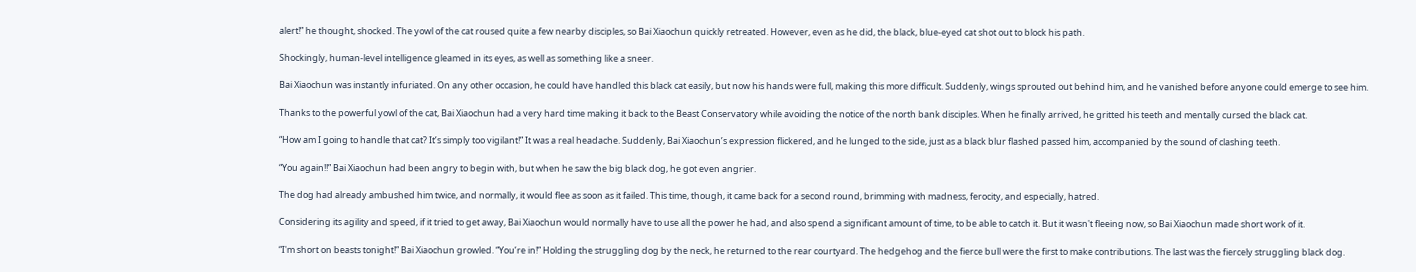alert!” he thought, shocked. The yowl of the cat roused quite a few nearby disciples, so Bai Xiaochun quickly retreated. However, even as he did, the black, blue-eyed cat shot out to block his path.

Shockingly, human-level intelligence gleamed in its eyes, as well as something like a sneer.

Bai Xiaochun was instantly infuriated. On any other occasion, he could have handled this black cat easily, but now his hands were full, making this more difficult. Suddenly, wings sprouted out behind him, and he vanished before anyone could emerge to see him.

Thanks to the powerful yowl of the cat, Bai Xiaochun had a very hard time making it back to the Beast Conservatory while avoiding the notice of the north bank disciples. When he finally arrived, he gritted his teeth and mentally cursed the black cat.

“How am I going to handle that cat? It’s simply too vigilant!” It was a real headache. Suddenly, Bai Xiaochun’s expression flickered, and he lunged to the side, just as a black blur flashed passed him, accompanied by the sound of clashing teeth.

“You again!!” Bai Xiaochun had been angry to begin with, but when he saw the big black dog, he got even angrier.

The dog had already ambushed him twice, and normally, it would flee as soon as it failed. This time, though, it came back for a second round, brimming with madness, ferocity, and especially, hatred.

Considering its agility and speed, if it tried to get away, Bai Xiaochun would normally have to use all the power he had, and also spend a significant amount of time, to be able to catch it. But it wasn't fleeing now, so Bai Xiaochun made short work of it.

“I'm short on beasts tonight!” Bai Xiaochun growled. “You’re in!” Holding the struggling dog by the neck, he returned to the rear courtyard. The hedgehog and the fierce bull were the first to make contributions. The last was the fiercely struggling black dog.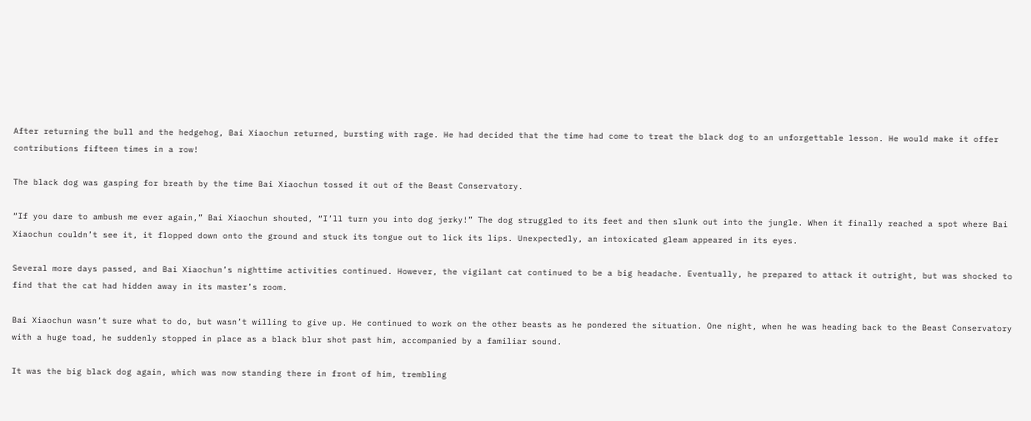After returning the bull and the hedgehog, Bai Xiaochun returned, bursting with rage. He had decided that the time had come to treat the black dog to an unforgettable lesson. He would make it offer contributions fifteen times in a row!

The black dog was gasping for breath by the time Bai Xiaochun tossed it out of the Beast Conservatory.

“If you dare to ambush me ever again,” Bai Xiaochun shouted, “I’ll turn you into dog jerky!” The dog struggled to its feet and then slunk out into the jungle. When it finally reached a spot where Bai Xiaochun couldn’t see it, it flopped down onto the ground and stuck its tongue out to lick its lips. Unexpectedly, an intoxicated gleam appeared in its eyes.

Several more days passed, and Bai Xiaochun’s nighttime activities continued. However, the vigilant cat continued to be a big headache. Eventually, he prepared to attack it outright, but was shocked to find that the cat had hidden away in its master’s room.

Bai Xiaochun wasn’t sure what to do, but wasn’t willing to give up. He continued to work on the other beasts as he pondered the situation. One night, when he was heading back to the Beast Conservatory with a huge toad, he suddenly stopped in place as a black blur shot past him, accompanied by a familiar sound.

It was the big black dog again, which was now standing there in front of him, trembling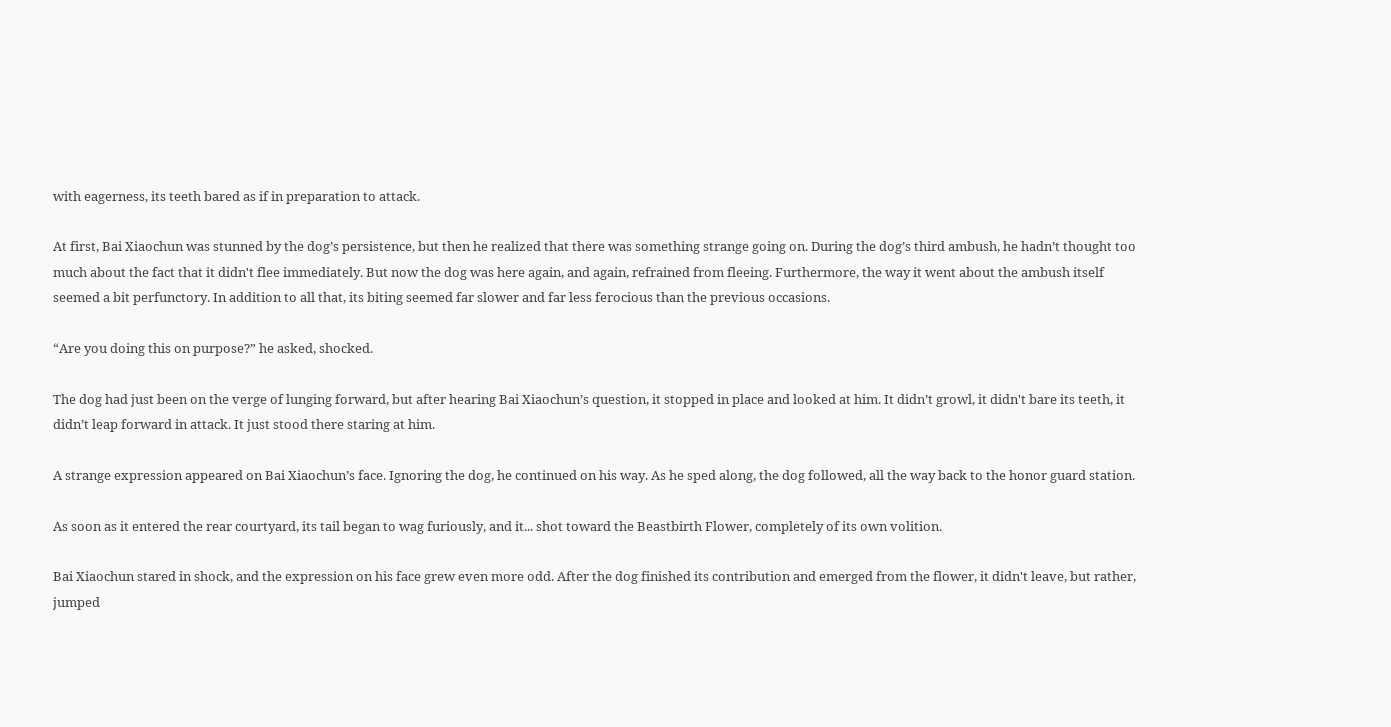with eagerness, its teeth bared as if in preparation to attack.

At first, Bai Xiaochun was stunned by the dog’s persistence, but then he realized that there was something strange going on. During the dog’s third ambush, he hadn’t thought too much about the fact that it didn't flee immediately. But now the dog was here again, and again, refrained from fleeing. Furthermore, the way it went about the ambush itself seemed a bit perfunctory. In addition to all that, its biting seemed far slower and far less ferocious than the previous occasions.

“Are you doing this on purpose?” he asked, shocked.

The dog had just been on the verge of lunging forward, but after hearing Bai Xiaochun’s question, it stopped in place and looked at him. It didn’t growl, it didn't bare its teeth, it didn’t leap forward in attack. It just stood there staring at him.

A strange expression appeared on Bai Xiaochun’s face. Ignoring the dog, he continued on his way. As he sped along, the dog followed, all the way back to the honor guard station.

As soon as it entered the rear courtyard, its tail began to wag furiously, and it... shot toward the Beastbirth Flower, completely of its own volition.

Bai Xiaochun stared in shock, and the expression on his face grew even more odd. After the dog finished its contribution and emerged from the flower, it didn't leave, but rather, jumped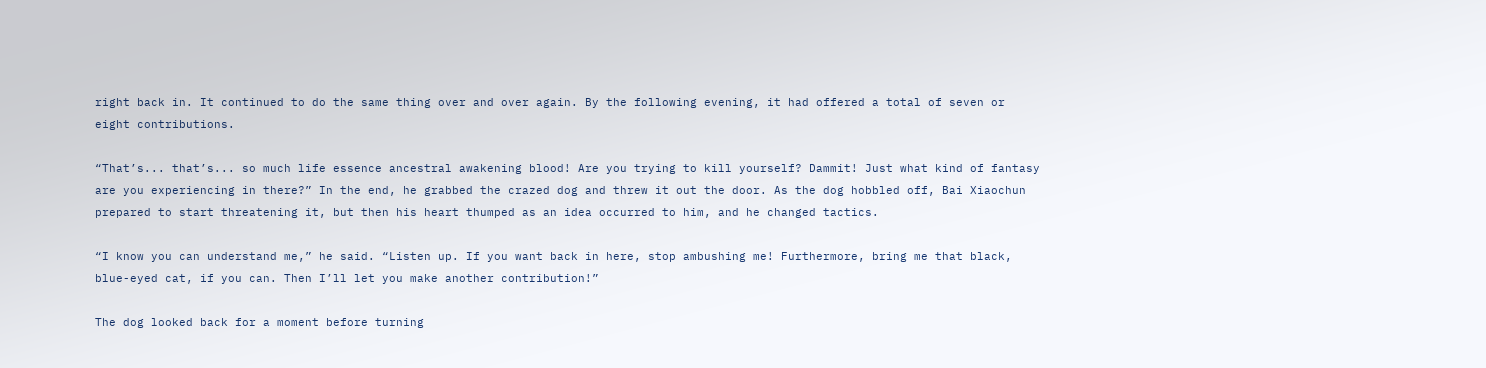right back in. It continued to do the same thing over and over again. By the following evening, it had offered a total of seven or eight contributions.

“That’s... that’s... so much life essence ancestral awakening blood! Are you trying to kill yourself? Dammit! Just what kind of fantasy are you experiencing in there?” In the end, he grabbed the crazed dog and threw it out the door. As the dog hobbled off, Bai Xiaochun prepared to start threatening it, but then his heart thumped as an idea occurred to him, and he changed tactics.

“I know you can understand me,” he said. “Listen up. If you want back in here, stop ambushing me! Furthermore, bring me that black, blue-eyed cat, if you can. Then I’ll let you make another contribution!”

The dog looked back for a moment before turning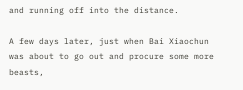and running off into the distance.

A few days later, just when Bai Xiaochun was about to go out and procure some more beasts,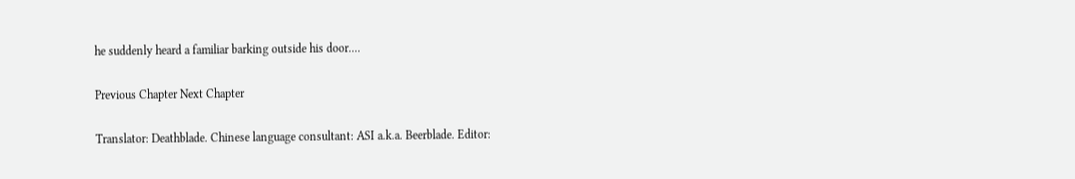he suddenly heard a familiar barking outside his door....

Previous Chapter Next Chapter

Translator: Deathblade. Chinese language consultant: ASI a.k.a. Beerblade. Editor: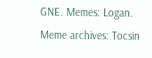GNE. Memes: Logan. Meme archives: Tocsin